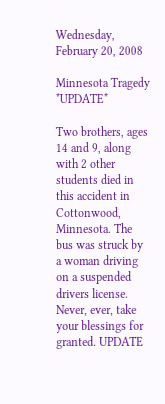Wednesday, February 20, 2008

Minnesota Tragedy *UPDATE*

Two brothers, ages 14 and 9, along with 2 other students died in this accident in Cottonwood, Minnesota. The bus was struck by a woman driving on a suspended drivers license. Never, ever, take your blessings for granted. UPDATE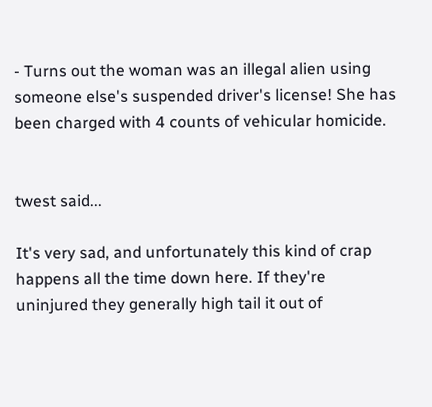- Turns out the woman was an illegal alien using someone else's suspended driver's license! She has been charged with 4 counts of vehicular homicide.


twest said...

It's very sad, and unfortunately this kind of crap happens all the time down here. If they're uninjured they generally high tail it out of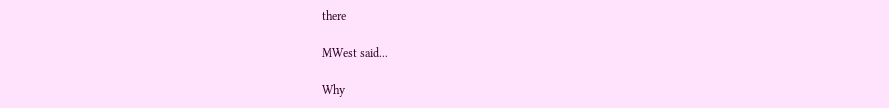there

MWest said...

Why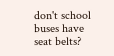don't school buses have seat belts?